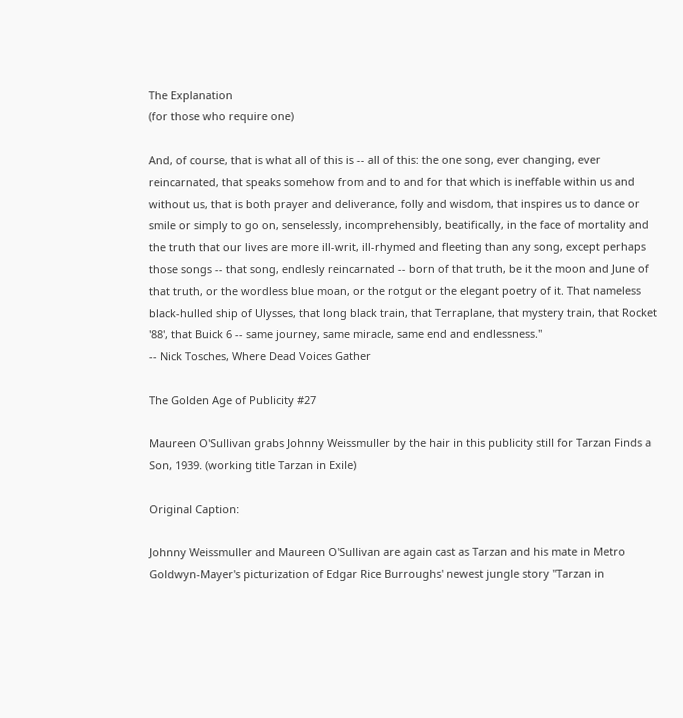The Explanation
(for those who require one)

And, of course, that is what all of this is -- all of this: the one song, ever changing, ever reincarnated, that speaks somehow from and to and for that which is ineffable within us and without us, that is both prayer and deliverance, folly and wisdom, that inspires us to dance or smile or simply to go on, senselessly, incomprehensibly, beatifically, in the face of mortality and the truth that our lives are more ill-writ, ill-rhymed and fleeting than any song, except perhaps those songs -- that song, endlesly reincarnated -- born of that truth, be it the moon and June of that truth, or the wordless blue moan, or the rotgut or the elegant poetry of it. That nameless black-hulled ship of Ulysses, that long black train, that Terraplane, that mystery train, that Rocket '88', that Buick 6 -- same journey, same miracle, same end and endlessness."
-- Nick Tosches, Where Dead Voices Gather

The Golden Age of Publicity #27

Maureen O'Sullivan grabs Johnny Weissmuller by the hair in this publicity still for Tarzan Finds a Son, 1939. (working title Tarzan in Exile)

Original Caption:

Johnny Weissmuller and Maureen O'Sullivan are again cast as Tarzan and his mate in Metro Goldwyn-Mayer's picturization of Edgar Rice Burroughs' newest jungle story "Tarzan in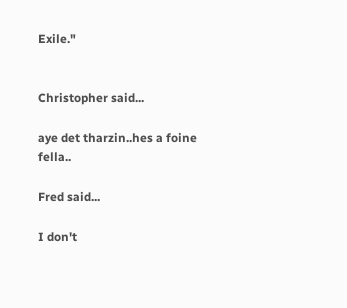Exile."


Christopher said...

aye det tharzin..hes a foine fella..

Fred said...

I don't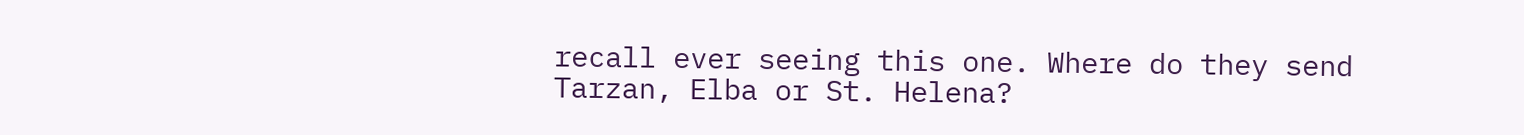recall ever seeing this one. Where do they send Tarzan, Elba or St. Helena?